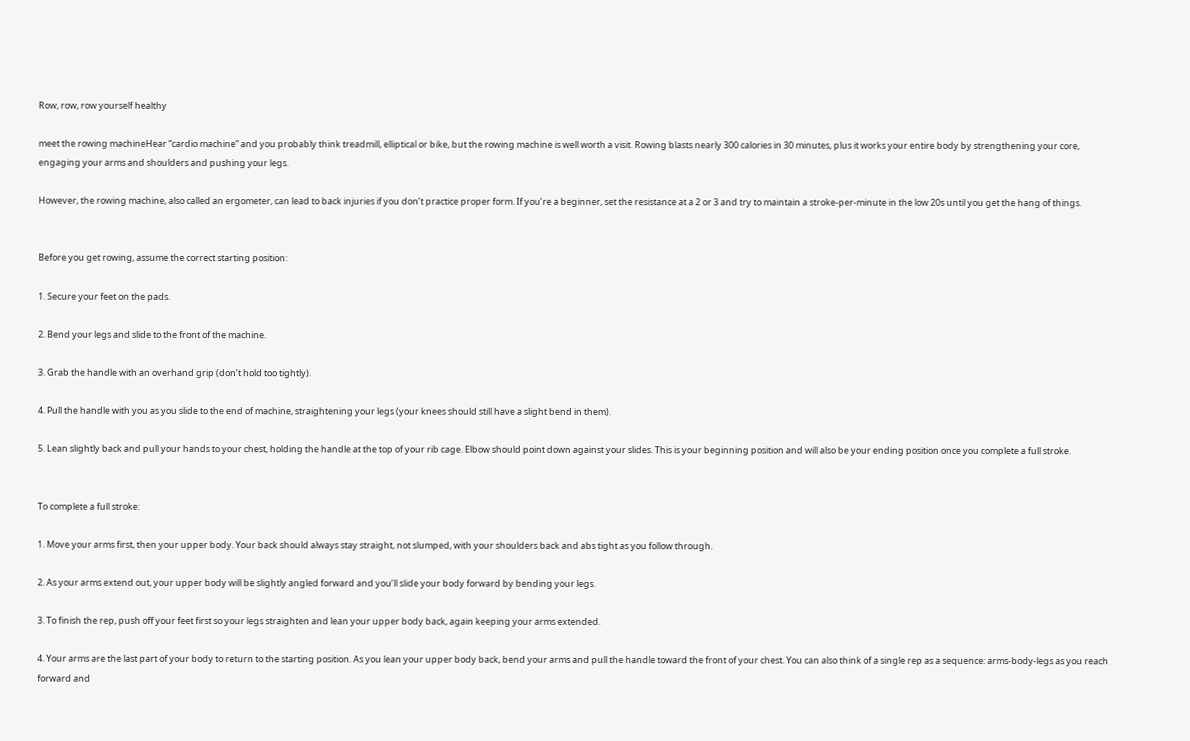Row, row, row yourself healthy

meet the rowing machineHear “cardio machine” and you probably think treadmill, elliptical or bike, but the rowing machine is well worth a visit. Rowing blasts nearly 300 calories in 30 minutes, plus it works your entire body by strengthening your core, engaging your arms and shoulders and pushing your legs.

However, the rowing machine, also called an ergometer, can lead to back injuries if you don’t practice proper form. If you’re a beginner, set the resistance at a 2 or 3 and try to maintain a stroke-per-minute in the low 20s until you get the hang of things.


Before you get rowing, assume the correct starting position:

1. Secure your feet on the pads.

2. Bend your legs and slide to the front of the machine.

3. Grab the handle with an overhand grip (don’t hold too tightly).

4. Pull the handle with you as you slide to the end of machine, straightening your legs (your knees should still have a slight bend in them).

5. Lean slightly back and pull your hands to your chest, holding the handle at the top of your rib cage. Elbow should point down against your slides. This is your beginning position and will also be your ending position once you complete a full stroke.


To complete a full stroke:

1. Move your arms first, then your upper body. Your back should always stay straight, not slumped, with your shoulders back and abs tight as you follow through.

2. As your arms extend out, your upper body will be slightly angled forward and you’ll slide your body forward by bending your legs.

3. To finish the rep, push off your feet first so your legs straighten and lean your upper body back, again keeping your arms extended.

4. Your arms are the last part of your body to return to the starting position. As you lean your upper body back, bend your arms and pull the handle toward the front of your chest. You can also think of a single rep as a sequence: arms-body-legs as you reach forward and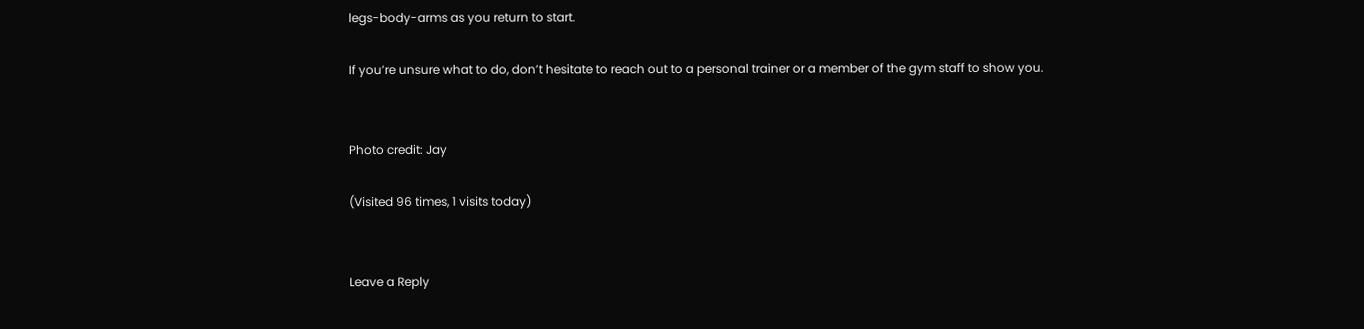legs-body-arms as you return to start.

If you’re unsure what to do, don’t hesitate to reach out to a personal trainer or a member of the gym staff to show you.


Photo credit: Jay

(Visited 96 times, 1 visits today)


Leave a Reply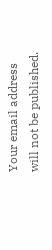Your email address will not be published.